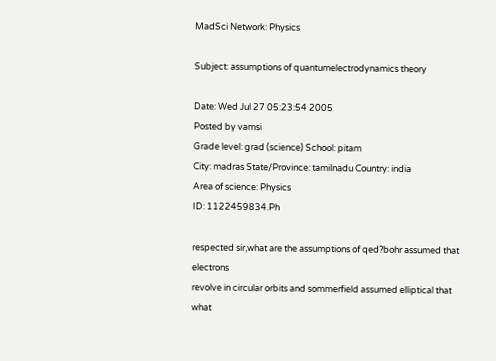MadSci Network: Physics

Subject: assumptions of quantumelectrodynamics theory

Date: Wed Jul 27 05:23:54 2005
Posted by vamsi
Grade level: grad (science) School: pitam
City: madras State/Province: tamilnadu Country: india
Area of science: Physics
ID: 1122459834.Ph

respected sir,what are the assumptions of qed?bohr assumed that electrons
revolve in circular orbits and sommerfield assumed elliptical that
what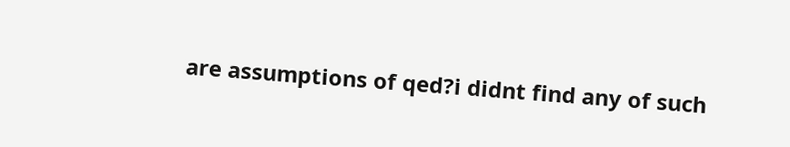are assumptions of qed?i didnt find any of such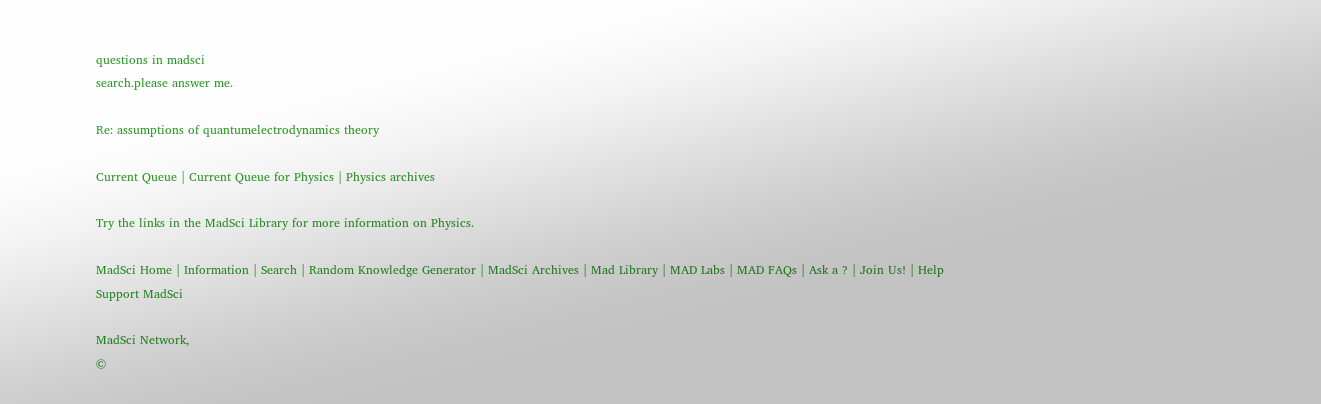questions in madsci
search.please answer me.

Re: assumptions of quantumelectrodynamics theory

Current Queue | Current Queue for Physics | Physics archives

Try the links in the MadSci Library for more information on Physics.

MadSci Home | Information | Search | Random Knowledge Generator | MadSci Archives | Mad Library | MAD Labs | MAD FAQs | Ask a ? | Join Us! | Help Support MadSci

MadSci Network,
©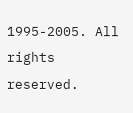1995-2005. All rights reserved.